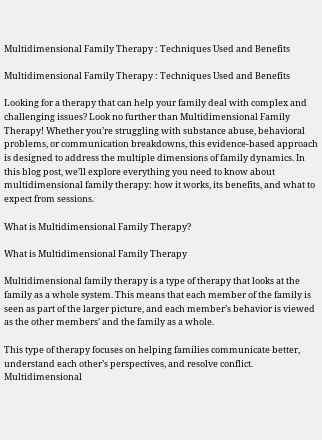Multidimensional Family Therapy : Techniques Used and Benefits

Multidimensional Family Therapy : Techniques Used and Benefits

Looking for a therapy that can help your family deal with complex and challenging issues? Look no further than Multidimensional Family Therapy! Whether you’re struggling with substance abuse, behavioral problems, or communication breakdowns, this evidence-based approach is designed to address the multiple dimensions of family dynamics. In this blog post, we’ll explore everything you need to know about multidimensional family therapy: how it works, its benefits, and what to expect from sessions.

What is Multidimensional Family Therapy?

What is Multidimensional Family Therapy

Multidimensional family therapy is a type of therapy that looks at the family as a whole system. This means that each member of the family is seen as part of the larger picture, and each member’s behavior is viewed as the other members’ and the family as a whole.

This type of therapy focuses on helping families communicate better, understand each other’s perspectives, and resolve conflict. Multidimensional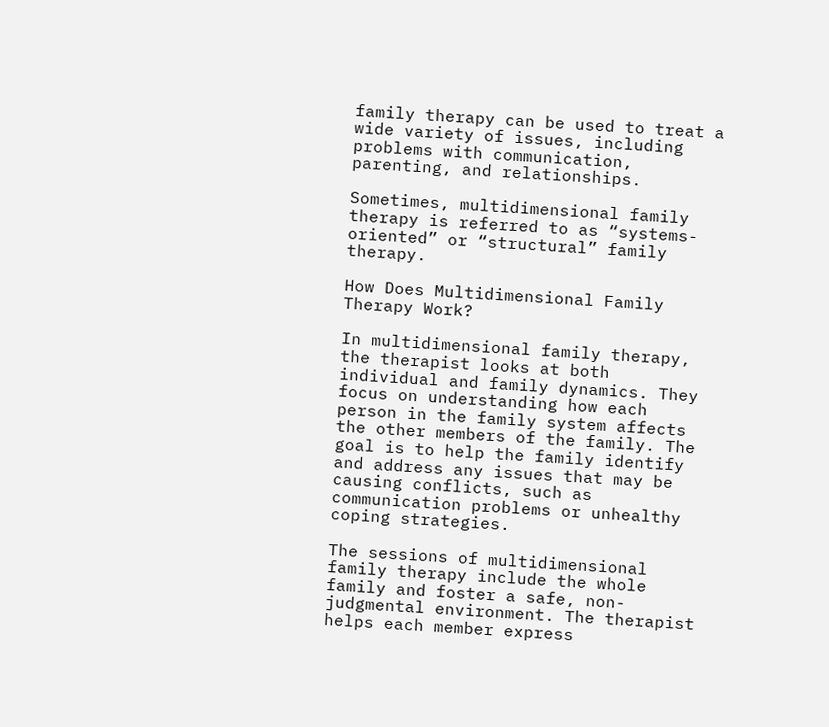family therapy can be used to treat a wide variety of issues, including problems with communication, parenting, and relationships.

Sometimes, multidimensional family therapy is referred to as “systems-oriented” or “structural” family therapy.

How Does Multidimensional Family Therapy Work?

In multidimensional family therapy, the therapist looks at both individual and family dynamics. They focus on understanding how each person in the family system affects the other members of the family. The goal is to help the family identify and address any issues that may be causing conflicts, such as communication problems or unhealthy coping strategies.

The sessions of multidimensional family therapy include the whole family and foster a safe, non-judgmental environment. The therapist helps each member express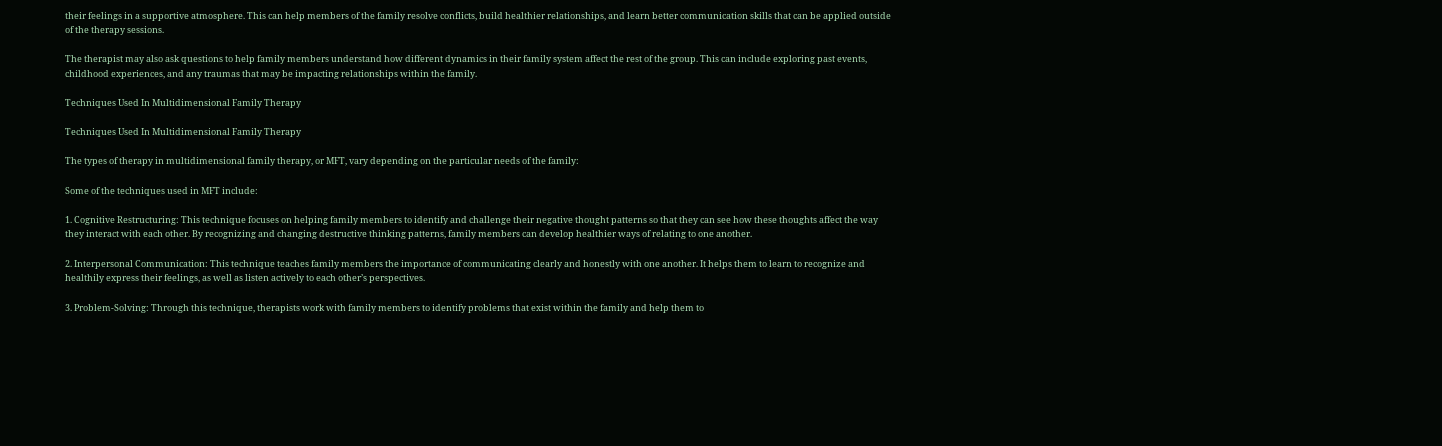their feelings in a supportive atmosphere. This can help members of the family resolve conflicts, build healthier relationships, and learn better communication skills that can be applied outside of the therapy sessions.

The therapist may also ask questions to help family members understand how different dynamics in their family system affect the rest of the group. This can include exploring past events, childhood experiences, and any traumas that may be impacting relationships within the family.

Techniques Used In Multidimensional Family Therapy

Techniques Used In Multidimensional Family Therapy

The types of therapy in multidimensional family therapy, or MFT, vary depending on the particular needs of the family:

Some of the techniques used in MFT include:

1. Cognitive Restructuring: This technique focuses on helping family members to identify and challenge their negative thought patterns so that they can see how these thoughts affect the way they interact with each other. By recognizing and changing destructive thinking patterns, family members can develop healthier ways of relating to one another.

2. Interpersonal Communication: This technique teaches family members the importance of communicating clearly and honestly with one another. It helps them to learn to recognize and healthily express their feelings, as well as listen actively to each other’s perspectives.

3. Problem-Solving: Through this technique, therapists work with family members to identify problems that exist within the family and help them to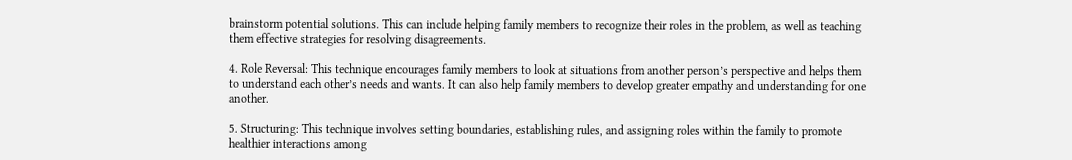brainstorm potential solutions. This can include helping family members to recognize their roles in the problem, as well as teaching them effective strategies for resolving disagreements.

4. Role Reversal: This technique encourages family members to look at situations from another person’s perspective and helps them to understand each other’s needs and wants. It can also help family members to develop greater empathy and understanding for one another.

5. Structuring: This technique involves setting boundaries, establishing rules, and assigning roles within the family to promote healthier interactions among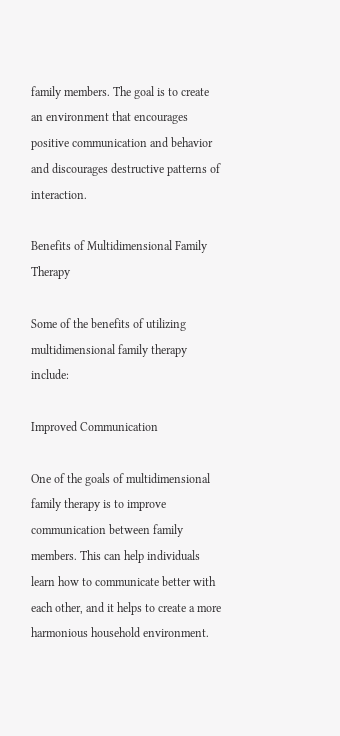family members. The goal is to create an environment that encourages positive communication and behavior and discourages destructive patterns of interaction.

Benefits of Multidimensional Family Therapy

Some of the benefits of utilizing multidimensional family therapy include:

Improved Communication

One of the goals of multidimensional family therapy is to improve communication between family members. This can help individuals learn how to communicate better with each other, and it helps to create a more harmonious household environment.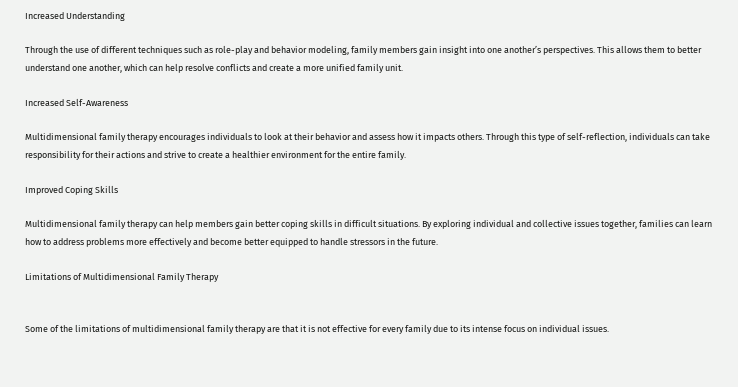Increased Understanding

Through the use of different techniques such as role-play and behavior modeling, family members gain insight into one another’s perspectives. This allows them to better understand one another, which can help resolve conflicts and create a more unified family unit.

Increased Self-Awareness

Multidimensional family therapy encourages individuals to look at their behavior and assess how it impacts others. Through this type of self-reflection, individuals can take responsibility for their actions and strive to create a healthier environment for the entire family.

Improved Coping Skills

Multidimensional family therapy can help members gain better coping skills in difficult situations. By exploring individual and collective issues together, families can learn how to address problems more effectively and become better equipped to handle stressors in the future.

Limitations of Multidimensional Family Therapy


Some of the limitations of multidimensional family therapy are that it is not effective for every family due to its intense focus on individual issues.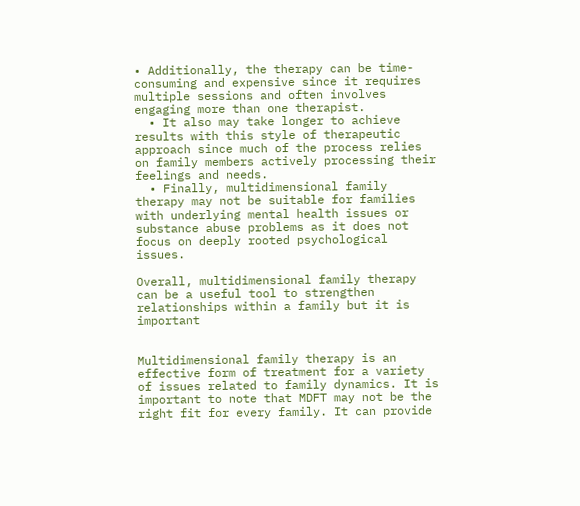• Additionally, the therapy can be time-consuming and expensive since it requires multiple sessions and often involves engaging more than one therapist.
  • It also may take longer to achieve results with this style of therapeutic approach since much of the process relies on family members actively processing their feelings and needs.
  • Finally, multidimensional family therapy may not be suitable for families with underlying mental health issues or substance abuse problems as it does not focus on deeply rooted psychological issues.

Overall, multidimensional family therapy can be a useful tool to strengthen relationships within a family but it is important


Multidimensional family therapy is an effective form of treatment for a variety of issues related to family dynamics. It is important to note that MDFT may not be the right fit for every family. It can provide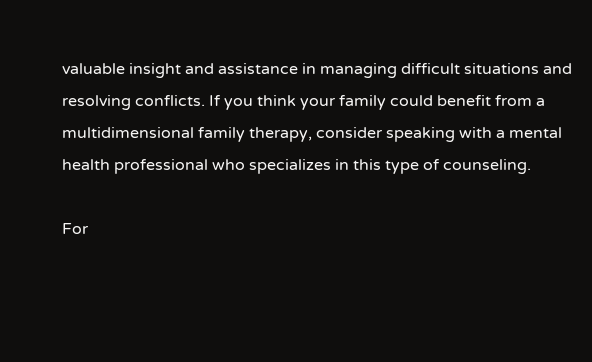valuable insight and assistance in managing difficult situations and resolving conflicts. If you think your family could benefit from a multidimensional family therapy, consider speaking with a mental health professional who specializes in this type of counseling.

For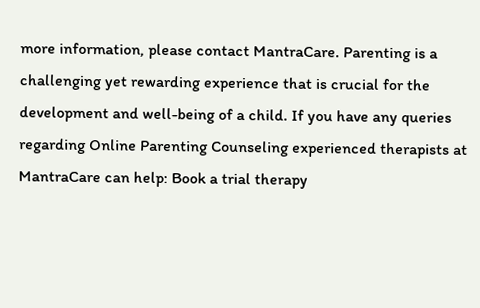more information, please contact MantraCare. Parenting is a challenging yet rewarding experience that is crucial for the development and well-being of a child. If you have any queries regarding Online Parenting Counseling experienced therapists at MantraCare can help: Book a trial therapy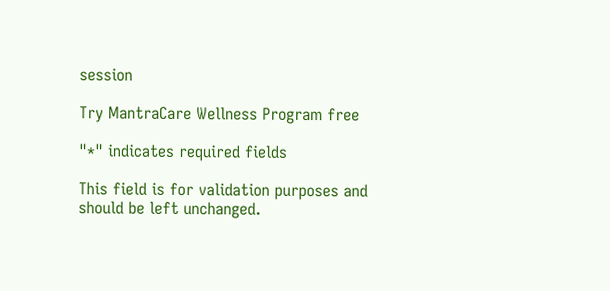session

Try MantraCare Wellness Program free

"*" indicates required fields

This field is for validation purposes and should be left unchanged.